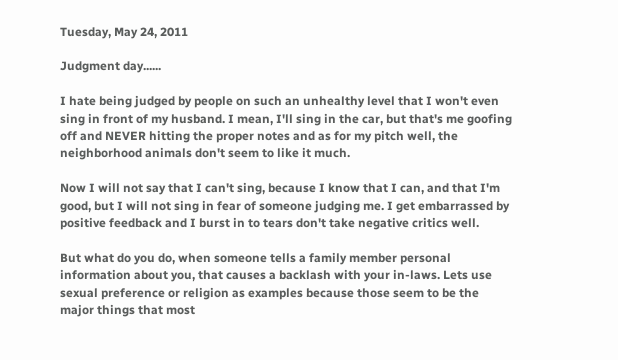Tuesday, May 24, 2011

Judgment day......

I hate being judged by people on such an unhealthy level that I won't even sing in front of my husband. I mean, I'll sing in the car, but that's me goofing off and NEVER hitting the proper notes and as for my pitch well, the neighborhood animals don't seem to like it much.

Now I will not say that I can't sing, because I know that I can, and that I'm good, but I will not sing in fear of someone judging me. I get embarrassed by positive feedback and I burst in to tears don't take negative critics well.

But what do you do, when someone tells a family member personal information about you, that causes a backlash with your in-laws. Lets use sexual preference or religion as examples because those seem to be the major things that most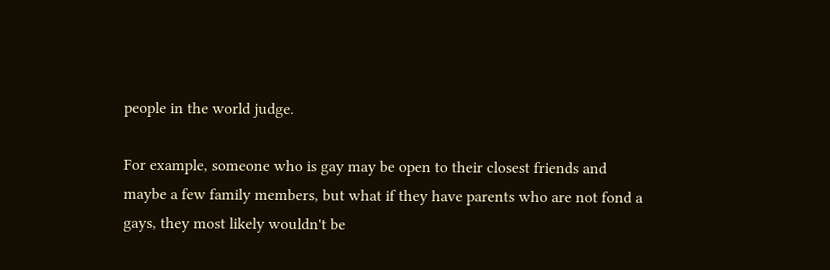people in the world judge.

For example, someone who is gay may be open to their closest friends and maybe a few family members, but what if they have parents who are not fond a gays, they most likely wouldn't be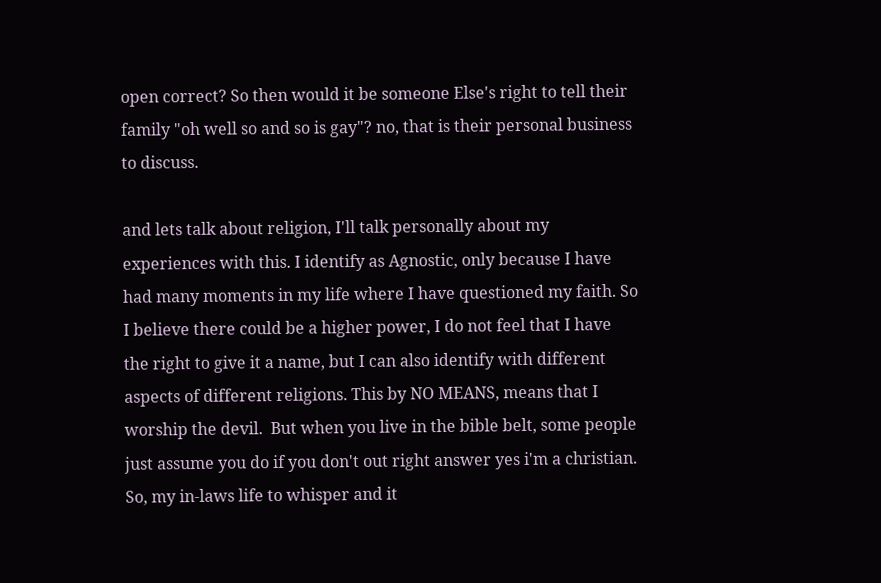open correct? So then would it be someone Else's right to tell their family "oh well so and so is gay"? no, that is their personal business to discuss.

and lets talk about religion, I'll talk personally about my experiences with this. I identify as Agnostic, only because I have had many moments in my life where I have questioned my faith. So I believe there could be a higher power, I do not feel that I have the right to give it a name, but I can also identify with different aspects of different religions. This by NO MEANS, means that I worship the devil.  But when you live in the bible belt, some people just assume you do if you don't out right answer yes i'm a christian. So, my in-laws life to whisper and it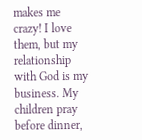makes me crazy! I love them, but my relationship with God is my business. My children pray before dinner,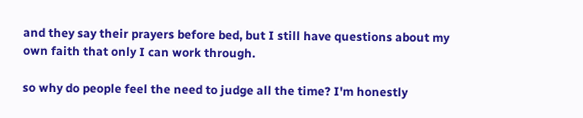and they say their prayers before bed, but I still have questions about my own faith that only I can work through.

so why do people feel the need to judge all the time? I'm honestly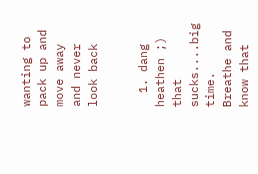wanting to pack up and move away and never look back


  1. dang heathen ;) that sucks....big time. Breathe and know that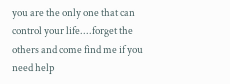you are the only one that can control your life....forget the others and come find me if you need help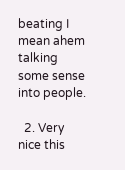beating I mean ahem talking some sense into people.

  2. Very nice this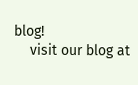blog!
    visit our blog at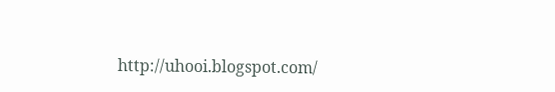http://uhooi.blogspot.com/